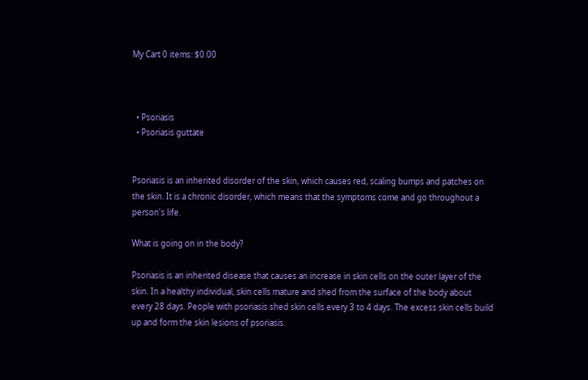My Cart 0 items: $0.00



  • Psoriasis
  • Psoriasis guttate


Psoriasis is an inherited disorder of the skin, which causes red, scaling bumps and patches on the skin. It is a chronic disorder, which means that the symptoms come and go throughout a person's life.

What is going on in the body?

Psoriasis is an inherited disease that causes an increase in skin cells on the outer layer of the skin. In a healthy individual, skin cells mature and shed from the surface of the body about every 28 days. People with psoriasis shed skin cells every 3 to 4 days. The excess skin cells build up and form the skin lesions of psoriasis.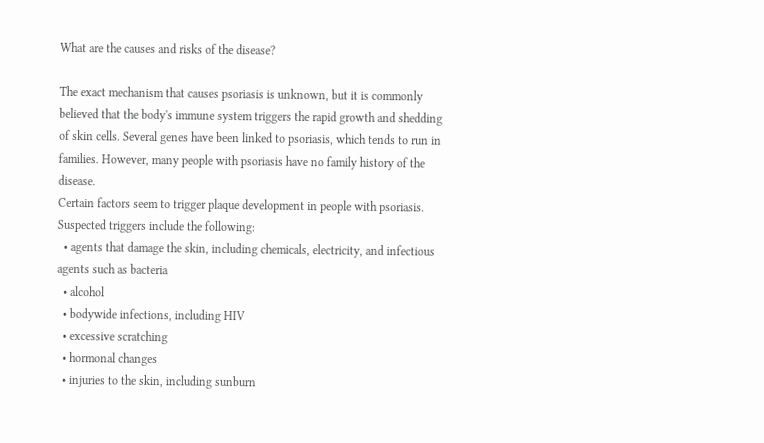What are the causes and risks of the disease?

The exact mechanism that causes psoriasis is unknown, but it is commonly believed that the body's immune system triggers the rapid growth and shedding of skin cells. Several genes have been linked to psoriasis, which tends to run in families. However, many people with psoriasis have no family history of the disease.
Certain factors seem to trigger plaque development in people with psoriasis. Suspected triggers include the following:
  • agents that damage the skin, including chemicals, electricity, and infectious agents such as bacteria
  • alcohol
  • bodywide infections, including HIV
  • excessive scratching
  • hormonal changes
  • injuries to the skin, including sunburn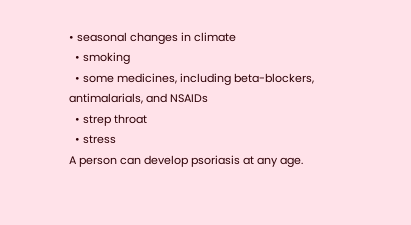• seasonal changes in climate
  • smoking
  • some medicines, including beta-blockers, antimalarials, and NSAIDs
  • strep throat
  • stress
A person can develop psoriasis at any age.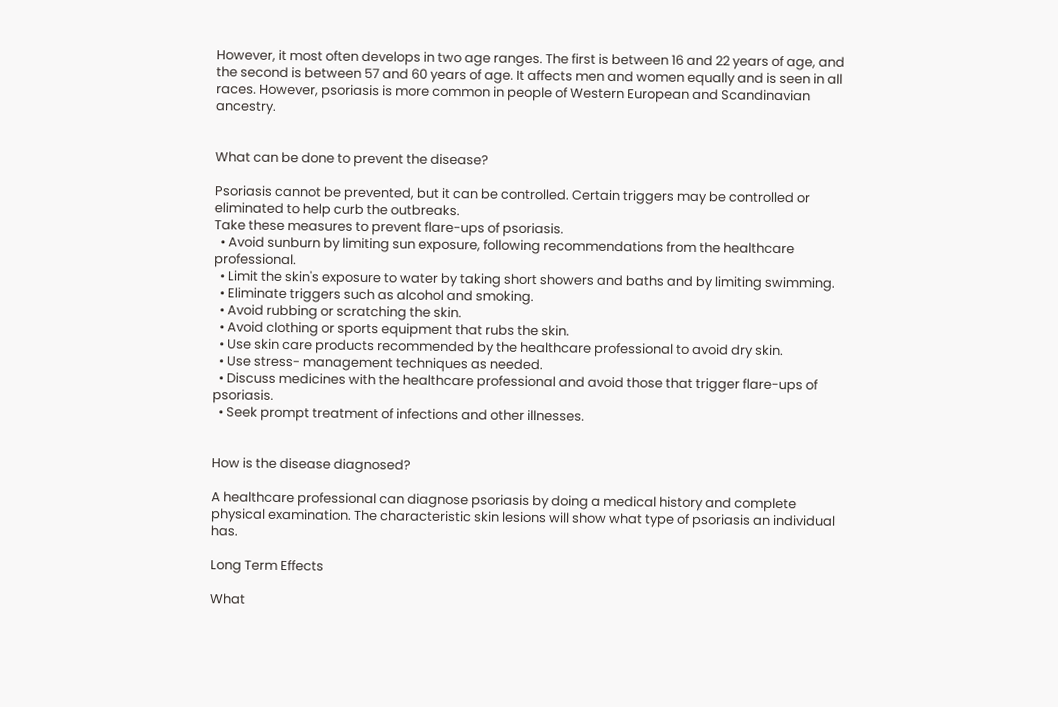However, it most often develops in two age ranges. The first is between 16 and 22 years of age, and the second is between 57 and 60 years of age. It affects men and women equally and is seen in all races. However, psoriasis is more common in people of Western European and Scandinavian ancestry.


What can be done to prevent the disease?

Psoriasis cannot be prevented, but it can be controlled. Certain triggers may be controlled or eliminated to help curb the outbreaks.
Take these measures to prevent flare-ups of psoriasis.
  • Avoid sunburn by limiting sun exposure, following recommendations from the healthcare professional.
  • Limit the skin's exposure to water by taking short showers and baths and by limiting swimming.
  • Eliminate triggers such as alcohol and smoking.
  • Avoid rubbing or scratching the skin.
  • Avoid clothing or sports equipment that rubs the skin.
  • Use skin care products recommended by the healthcare professional to avoid dry skin.
  • Use stress- management techniques as needed.
  • Discuss medicines with the healthcare professional and avoid those that trigger flare-ups of psoriasis.
  • Seek prompt treatment of infections and other illnesses.


How is the disease diagnosed?

A healthcare professional can diagnose psoriasis by doing a medical history and complete physical examination. The characteristic skin lesions will show what type of psoriasis an individual has.

Long Term Effects

What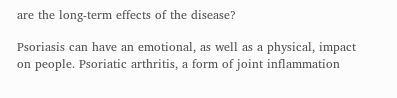are the long-term effects of the disease?

Psoriasis can have an emotional, as well as a physical, impact on people. Psoriatic arthritis, a form of joint inflammation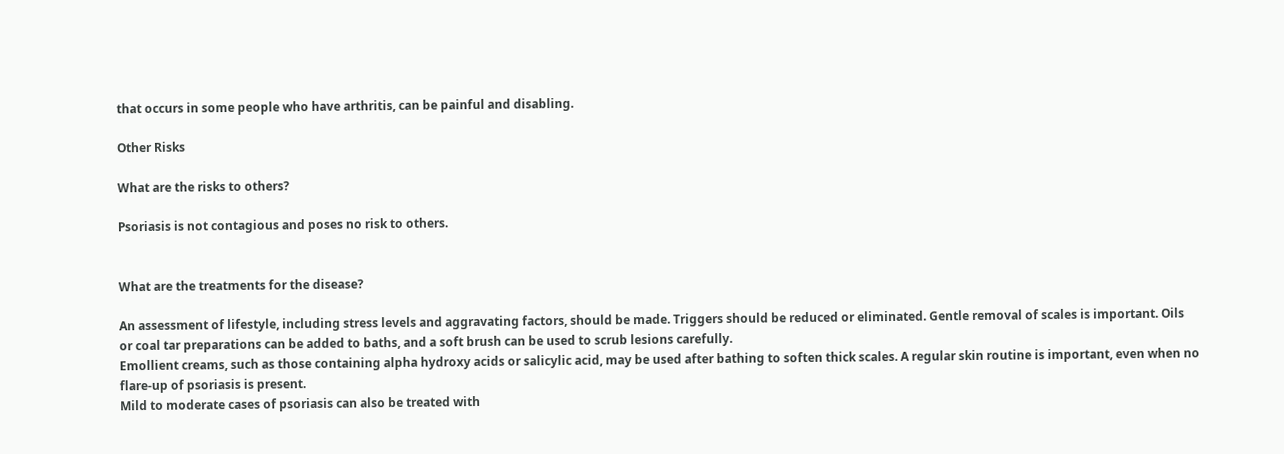that occurs in some people who have arthritis, can be painful and disabling.

Other Risks

What are the risks to others?

Psoriasis is not contagious and poses no risk to others.


What are the treatments for the disease?

An assessment of lifestyle, including stress levels and aggravating factors, should be made. Triggers should be reduced or eliminated. Gentle removal of scales is important. Oils or coal tar preparations can be added to baths, and a soft brush can be used to scrub lesions carefully.
Emollient creams, such as those containing alpha hydroxy acids or salicylic acid, may be used after bathing to soften thick scales. A regular skin routine is important, even when no flare-up of psoriasis is present.
Mild to moderate cases of psoriasis can also be treated with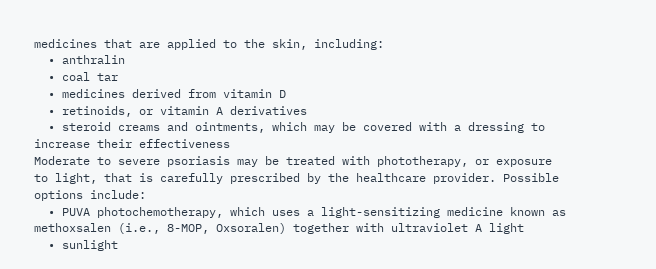medicines that are applied to the skin, including:
  • anthralin
  • coal tar
  • medicines derived from vitamin D
  • retinoids, or vitamin A derivatives
  • steroid creams and ointments, which may be covered with a dressing to increase their effectiveness
Moderate to severe psoriasis may be treated with phototherapy, or exposure to light, that is carefully prescribed by the healthcare provider. Possible options include:
  • PUVA photochemotherapy, which uses a light-sensitizing medicine known as methoxsalen (i.e., 8-MOP, Oxsoralen) together with ultraviolet A light
  • sunlight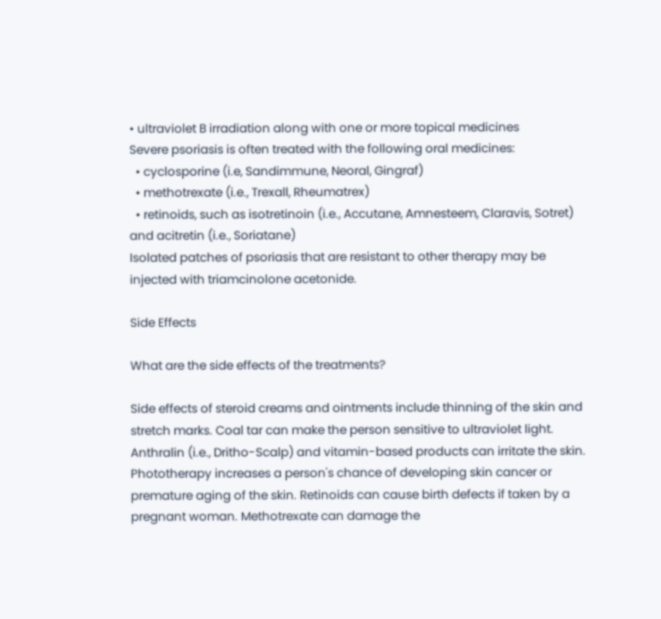• ultraviolet B irradiation along with one or more topical medicines
Severe psoriasis is often treated with the following oral medicines:
  • cyclosporine (i.e, Sandimmune, Neoral, Gingraf)
  • methotrexate (i.e., Trexall, Rheumatrex)
  • retinoids, such as isotretinoin (i.e., Accutane, Amnesteem, Claravis, Sotret) and acitretin (i.e., Soriatane)
Isolated patches of psoriasis that are resistant to other therapy may be injected with triamcinolone acetonide.

Side Effects

What are the side effects of the treatments?

Side effects of steroid creams and ointments include thinning of the skin and stretch marks. Coal tar can make the person sensitive to ultraviolet light. Anthralin (i.e., Dritho-Scalp) and vitamin-based products can irritate the skin. Phototherapy increases a person's chance of developing skin cancer or premature aging of the skin. Retinoids can cause birth defects if taken by a pregnant woman. Methotrexate can damage the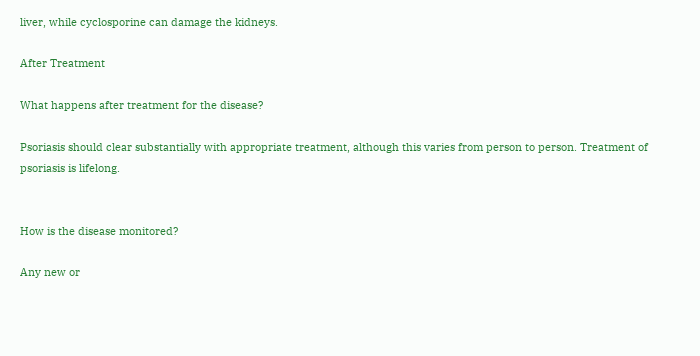liver, while cyclosporine can damage the kidneys.

After Treatment

What happens after treatment for the disease?

Psoriasis should clear substantially with appropriate treatment, although this varies from person to person. Treatment of psoriasis is lifelong.


How is the disease monitored?

Any new or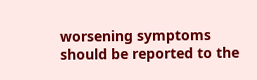worsening symptoms should be reported to the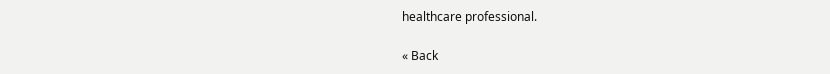healthcare professional.

« Back